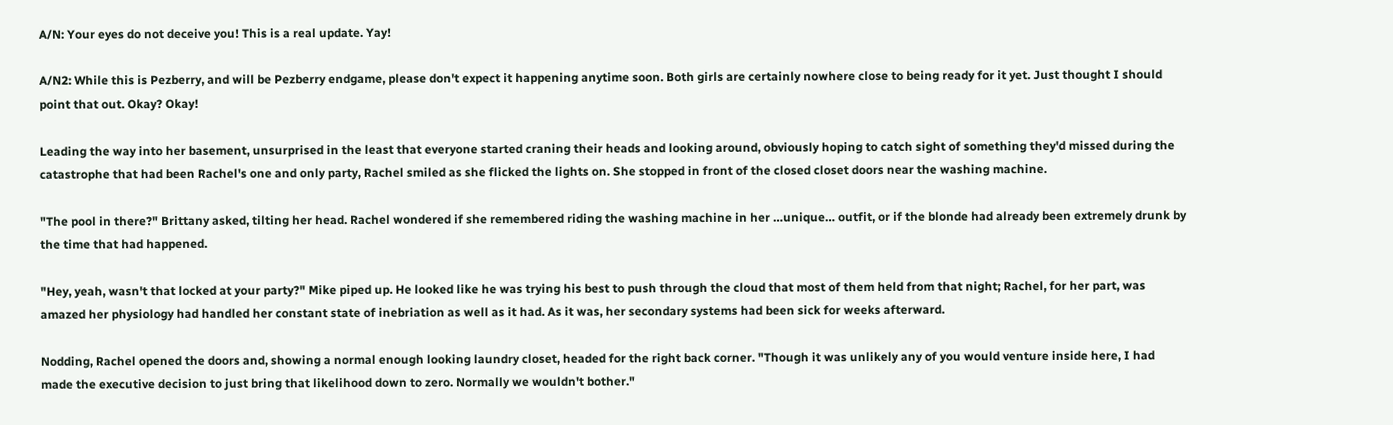A/N: Your eyes do not deceive you! This is a real update. Yay!

A/N2: While this is Pezberry, and will be Pezberry endgame, please don't expect it happening anytime soon. Both girls are certainly nowhere close to being ready for it yet. Just thought I should point that out. Okay? Okay!

Leading the way into her basement, unsurprised in the least that everyone started craning their heads and looking around, obviously hoping to catch sight of something they'd missed during the catastrophe that had been Rachel's one and only party, Rachel smiled as she flicked the lights on. She stopped in front of the closed closet doors near the washing machine.

"The pool in there?" Brittany asked, tilting her head. Rachel wondered if she remembered riding the washing machine in her …unique… outfit, or if the blonde had already been extremely drunk by the time that had happened.

"Hey, yeah, wasn't that locked at your party?" Mike piped up. He looked like he was trying his best to push through the cloud that most of them held from that night; Rachel, for her part, was amazed her physiology had handled her constant state of inebriation as well as it had. As it was, her secondary systems had been sick for weeks afterward.

Nodding, Rachel opened the doors and, showing a normal enough looking laundry closet, headed for the right back corner. "Though it was unlikely any of you would venture inside here, I had made the executive decision to just bring that likelihood down to zero. Normally we wouldn't bother."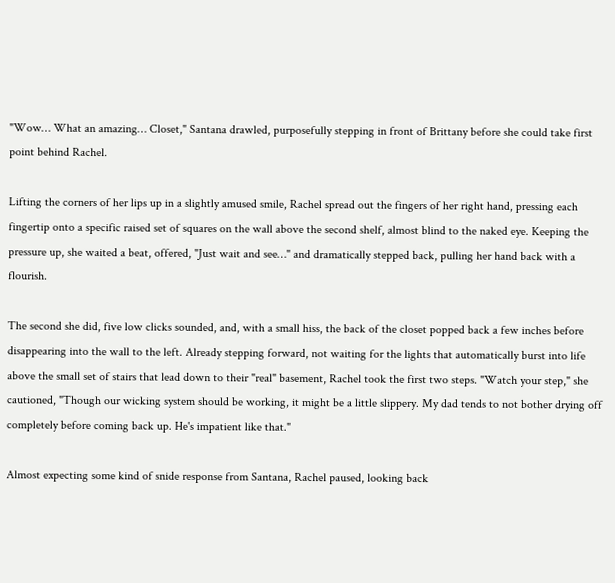"Wow… What an amazing… Closet," Santana drawled, purposefully stepping in front of Brittany before she could take first point behind Rachel.

Lifting the corners of her lips up in a slightly amused smile, Rachel spread out the fingers of her right hand, pressing each fingertip onto a specific raised set of squares on the wall above the second shelf, almost blind to the naked eye. Keeping the pressure up, she waited a beat, offered, "Just wait and see…" and dramatically stepped back, pulling her hand back with a flourish.

The second she did, five low clicks sounded, and, with a small hiss, the back of the closet popped back a few inches before disappearing into the wall to the left. Already stepping forward, not waiting for the lights that automatically burst into life above the small set of stairs that lead down to their "real" basement, Rachel took the first two steps. "Watch your step," she cautioned, "Though our wicking system should be working, it might be a little slippery. My dad tends to not bother drying off completely before coming back up. He's impatient like that."

Almost expecting some kind of snide response from Santana, Rachel paused, looking back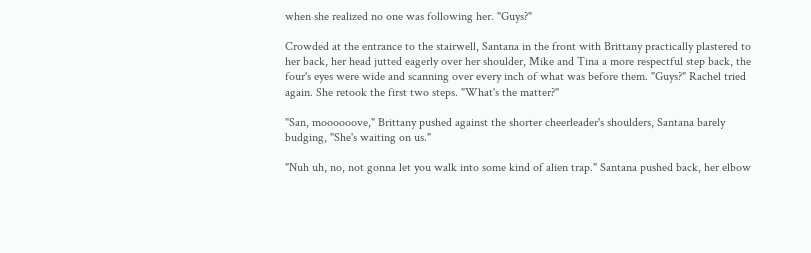when she realized no one was following her. "Guys?"

Crowded at the entrance to the stairwell, Santana in the front with Brittany practically plastered to her back, her head jutted eagerly over her shoulder, Mike and Tina a more respectful step back, the four's eyes were wide and scanning over every inch of what was before them. "Guys?" Rachel tried again. She retook the first two steps. "What's the matter?"

"San, moooooove," Brittany pushed against the shorter cheerleader's shoulders, Santana barely budging, "She's waiting on us."

"Nuh uh, no, not gonna let you walk into some kind of alien trap." Santana pushed back, her elbow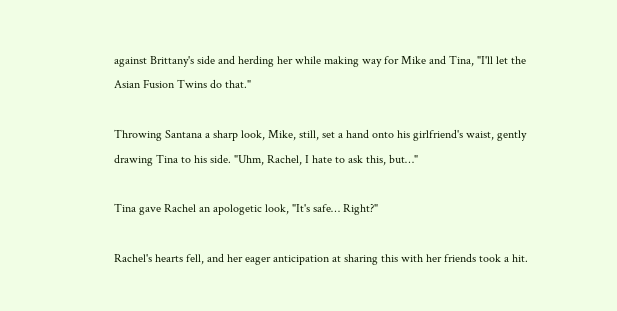against Brittany's side and herding her while making way for Mike and Tina, "I'll let the Asian Fusion Twins do that."

Throwing Santana a sharp look, Mike, still, set a hand onto his girlfriend's waist, gently drawing Tina to his side. "Uhm, Rachel, I hate to ask this, but…"

Tina gave Rachel an apologetic look, "It's safe… Right?"

Rachel's hearts fell, and her eager anticipation at sharing this with her friends took a hit.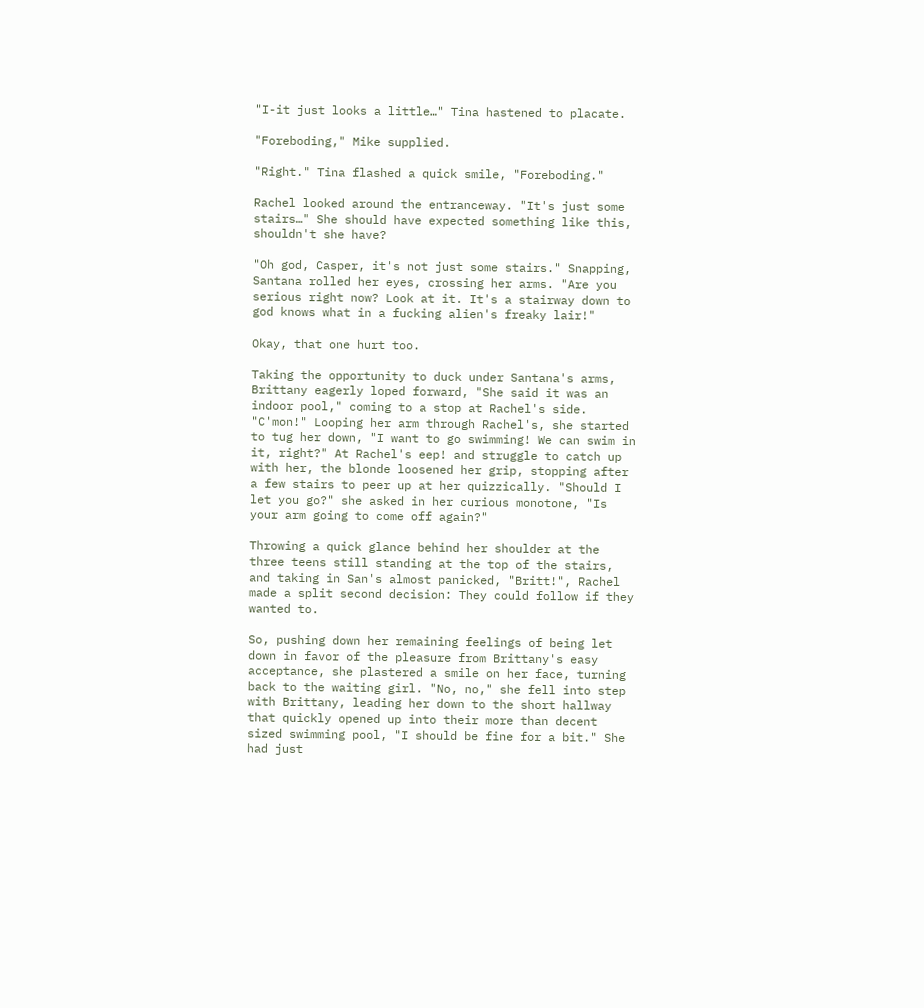"I-it just looks a little…" Tina hastened to placate.

"Foreboding," Mike supplied.

"Right." Tina flashed a quick smile, "Foreboding."

Rachel looked around the entranceway. "It's just some stairs…" She should have expected something like this, shouldn't she have?

"Oh god, Casper, it's not just some stairs." Snapping, Santana rolled her eyes, crossing her arms. "Are you serious right now? Look at it. It's a stairway down to god knows what in a fucking alien's freaky lair!"

Okay, that one hurt too.

Taking the opportunity to duck under Santana's arms, Brittany eagerly loped forward, "She said it was an indoor pool," coming to a stop at Rachel's side. "C'mon!" Looping her arm through Rachel's, she started to tug her down, "I want to go swimming! We can swim in it, right?" At Rachel's eep! and struggle to catch up with her, the blonde loosened her grip, stopping after a few stairs to peer up at her quizzically. "Should I let you go?" she asked in her curious monotone, "Is your arm going to come off again?"

Throwing a quick glance behind her shoulder at the three teens still standing at the top of the stairs, and taking in San's almost panicked, "Britt!", Rachel made a split second decision: They could follow if they wanted to.

So, pushing down her remaining feelings of being let down in favor of the pleasure from Brittany's easy acceptance, she plastered a smile on her face, turning back to the waiting girl. "No, no," she fell into step with Brittany, leading her down to the short hallway that quickly opened up into their more than decent sized swimming pool, "I should be fine for a bit." She had just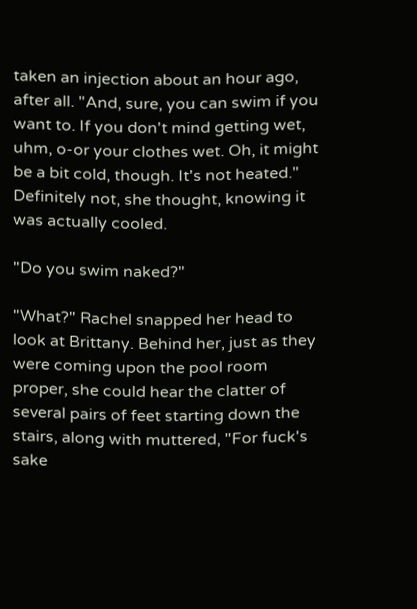taken an injection about an hour ago, after all. "And, sure, you can swim if you want to. If you don't mind getting wet, uhm, o-or your clothes wet. Oh, it might be a bit cold, though. It's not heated." Definitely not, she thought, knowing it was actually cooled.

"Do you swim naked?"

"What?" Rachel snapped her head to look at Brittany. Behind her, just as they were coming upon the pool room proper, she could hear the clatter of several pairs of feet starting down the stairs, along with muttered, "For fuck's sake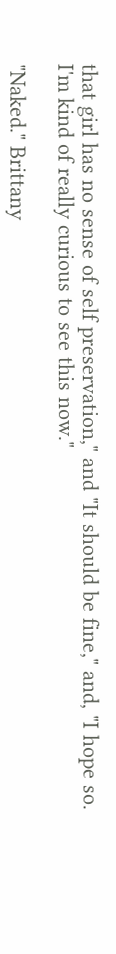that girl has no sense of self preservation," and "It should be fine," and, "I hope so. I'm kind of really curious to see this now."

"Naked." Brittany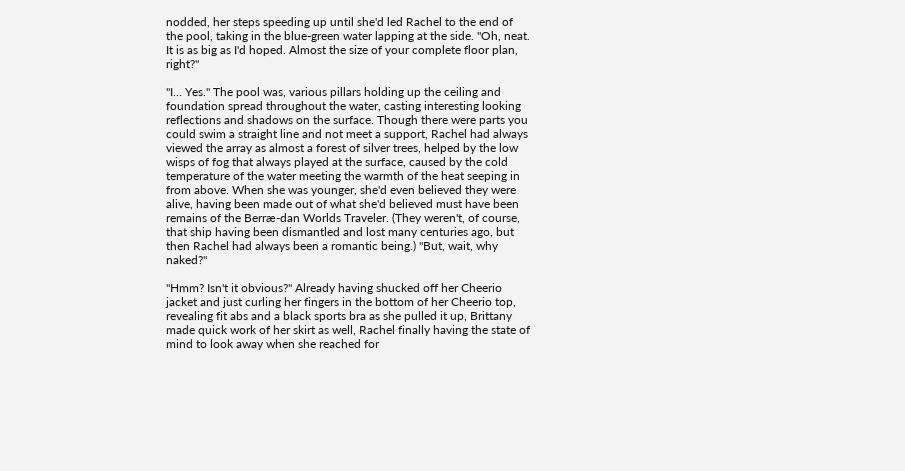nodded, her steps speeding up until she'd led Rachel to the end of the pool, taking in the blue-green water lapping at the side. "Oh, neat. It is as big as I'd hoped. Almost the size of your complete floor plan, right?"

"I… Yes." The pool was, various pillars holding up the ceiling and foundation spread throughout the water, casting interesting looking reflections and shadows on the surface. Though there were parts you could swim a straight line and not meet a support, Rachel had always viewed the array as almost a forest of silver trees, helped by the low wisps of fog that always played at the surface, caused by the cold temperature of the water meeting the warmth of the heat seeping in from above. When she was younger, she'd even believed they were alive, having been made out of what she'd believed must have been remains of the Berræ-dan Worlds Traveler. (They weren't, of course, that ship having been dismantled and lost many centuries ago, but then Rachel had always been a romantic being.) "But, wait, why naked?"

"Hmm? Isn't it obvious?" Already having shucked off her Cheerio jacket and just curling her fingers in the bottom of her Cheerio top, revealing fit abs and a black sports bra as she pulled it up, Brittany made quick work of her skirt as well, Rachel finally having the state of mind to look away when she reached for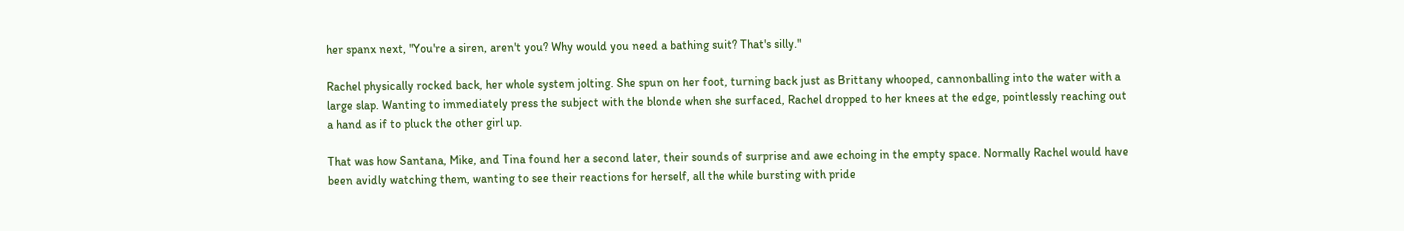her spanx next, "You're a siren, aren't you? Why would you need a bathing suit? That's silly."

Rachel physically rocked back, her whole system jolting. She spun on her foot, turning back just as Brittany whooped, cannonballing into the water with a large slap. Wanting to immediately press the subject with the blonde when she surfaced, Rachel dropped to her knees at the edge, pointlessly reaching out a hand as if to pluck the other girl up.

That was how Santana, Mike, and Tina found her a second later, their sounds of surprise and awe echoing in the empty space. Normally Rachel would have been avidly watching them, wanting to see their reactions for herself, all the while bursting with pride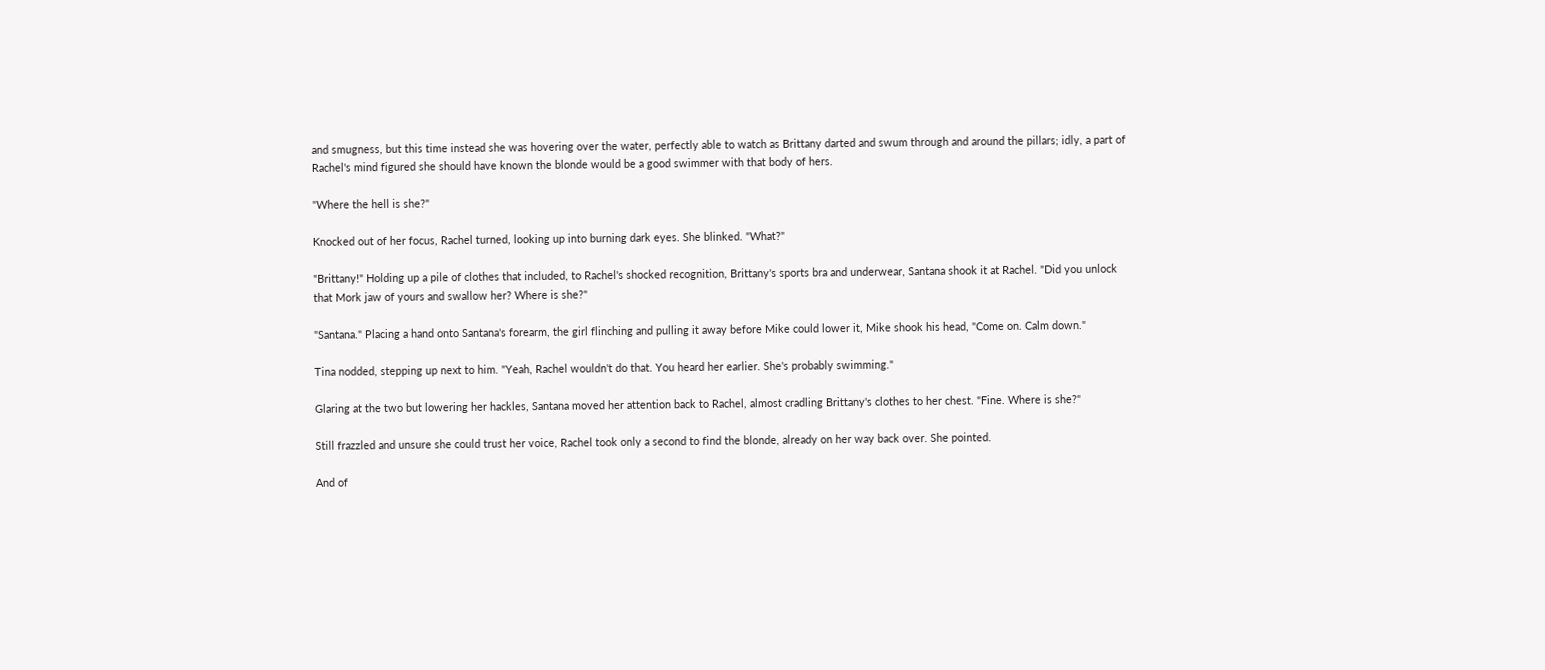and smugness, but this time instead she was hovering over the water, perfectly able to watch as Brittany darted and swum through and around the pillars; idly, a part of Rachel's mind figured she should have known the blonde would be a good swimmer with that body of hers.

"Where the hell is she?"

Knocked out of her focus, Rachel turned, looking up into burning dark eyes. She blinked. "What?"

"Brittany!" Holding up a pile of clothes that included, to Rachel's shocked recognition, Brittany's sports bra and underwear, Santana shook it at Rachel. "Did you unlock that Mork jaw of yours and swallow her? Where is she?"

"Santana." Placing a hand onto Santana's forearm, the girl flinching and pulling it away before Mike could lower it, Mike shook his head, "Come on. Calm down."

Tina nodded, stepping up next to him. "Yeah, Rachel wouldn't do that. You heard her earlier. She's probably swimming."

Glaring at the two but lowering her hackles, Santana moved her attention back to Rachel, almost cradling Brittany's clothes to her chest. "Fine. Where is she?"

Still frazzled and unsure she could trust her voice, Rachel took only a second to find the blonde, already on her way back over. She pointed.

And of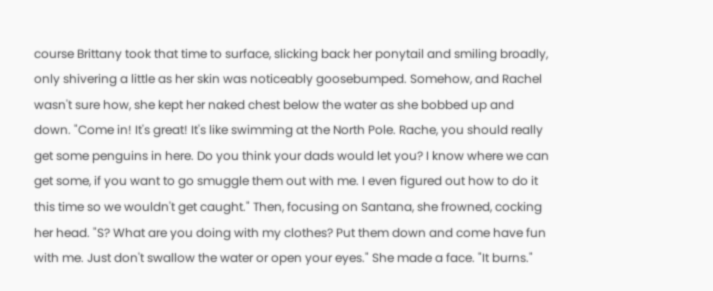course Brittany took that time to surface, slicking back her ponytail and smiling broadly, only shivering a little as her skin was noticeably goosebumped. Somehow, and Rachel wasn't sure how, she kept her naked chest below the water as she bobbed up and down. "Come in! It's great! It's like swimming at the North Pole. Rache, you should really get some penguins in here. Do you think your dads would let you? I know where we can get some, if you want to go smuggle them out with me. I even figured out how to do it this time so we wouldn't get caught." Then, focusing on Santana, she frowned, cocking her head. "S? What are you doing with my clothes? Put them down and come have fun with me. Just don't swallow the water or open your eyes." She made a face. "It burns."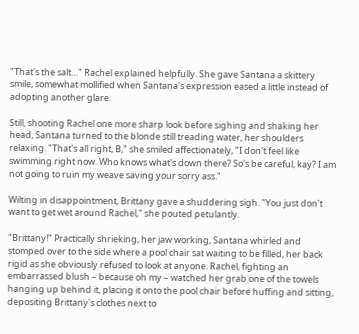"That's the salt…" Rachel explained helpfully. She gave Santana a skittery smile, somewhat mollified when Santana's expression eased a little instead of adopting another glare.

Still, shooting Rachel one more sharp look before sighing and shaking her head, Santana turned to the blonde still treading water, her shoulders relaxing. "That's all right, B," she smiled affectionately, "I don't feel like swimming right now. Who knows what's down there? So's be careful, kay? I am not going to ruin my weave saving your sorry ass."

Wilting in disappointment, Brittany gave a shuddering sigh. "You just don't want to get wet around Rachel," she pouted petulantly.

"Brittany!" Practically shrieking, her jaw working, Santana whirled and stomped over to the side where a pool chair sat waiting to be filled, her back rigid as she obviously refused to look at anyone. Rachel, fighting an embarrassed blush – because oh my – watched her grab one of the towels hanging up behind it, placing it onto the pool chair before huffing and sitting, depositing Brittany's clothes next to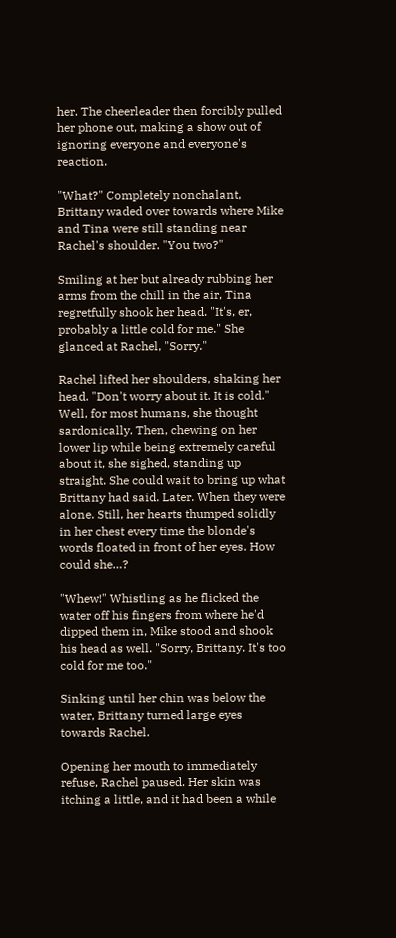her. The cheerleader then forcibly pulled her phone out, making a show out of ignoring everyone and everyone's reaction.

"What?" Completely nonchalant, Brittany waded over towards where Mike and Tina were still standing near Rachel's shoulder. "You two?"

Smiling at her but already rubbing her arms from the chill in the air, Tina regretfully shook her head. "It's, er, probably a little cold for me." She glanced at Rachel, "Sorry."

Rachel lifted her shoulders, shaking her head. "Don't worry about it. It is cold." Well, for most humans, she thought sardonically. Then, chewing on her lower lip while being extremely careful about it, she sighed, standing up straight. She could wait to bring up what Brittany had said. Later. When they were alone. Still, her hearts thumped solidly in her chest every time the blonde's words floated in front of her eyes. How could she…?

"Whew!" Whistling as he flicked the water off his fingers from where he'd dipped them in, Mike stood and shook his head as well. "Sorry, Brittany. It's too cold for me too."

Sinking until her chin was below the water, Brittany turned large eyes towards Rachel.

Opening her mouth to immediately refuse, Rachel paused. Her skin was itching a little, and it had been a while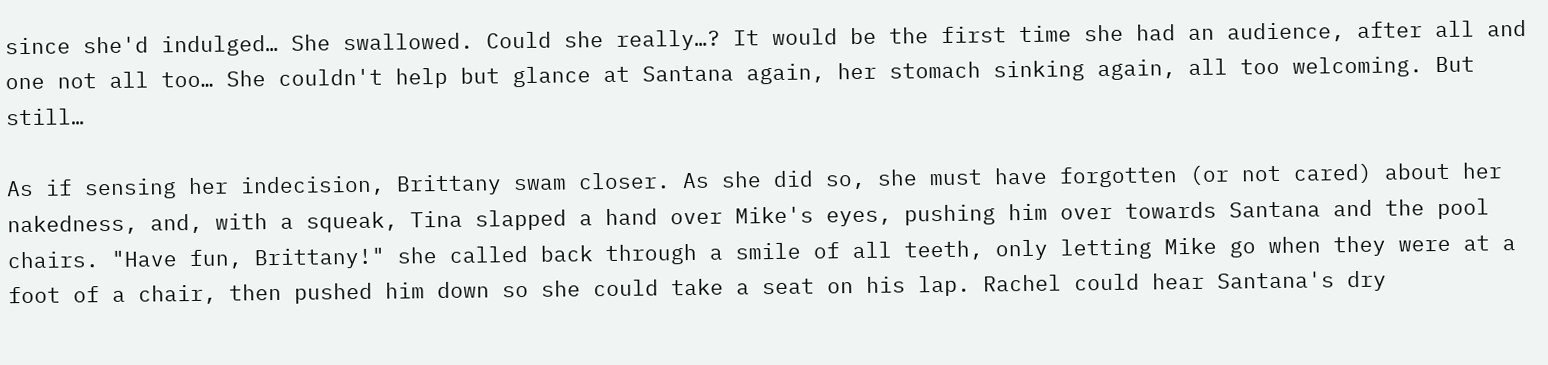since she'd indulged… She swallowed. Could she really…? It would be the first time she had an audience, after all and one not all too… She couldn't help but glance at Santana again, her stomach sinking again, all too welcoming. But still…

As if sensing her indecision, Brittany swam closer. As she did so, she must have forgotten (or not cared) about her nakedness, and, with a squeak, Tina slapped a hand over Mike's eyes, pushing him over towards Santana and the pool chairs. "Have fun, Brittany!" she called back through a smile of all teeth, only letting Mike go when they were at a foot of a chair, then pushed him down so she could take a seat on his lap. Rachel could hear Santana's dry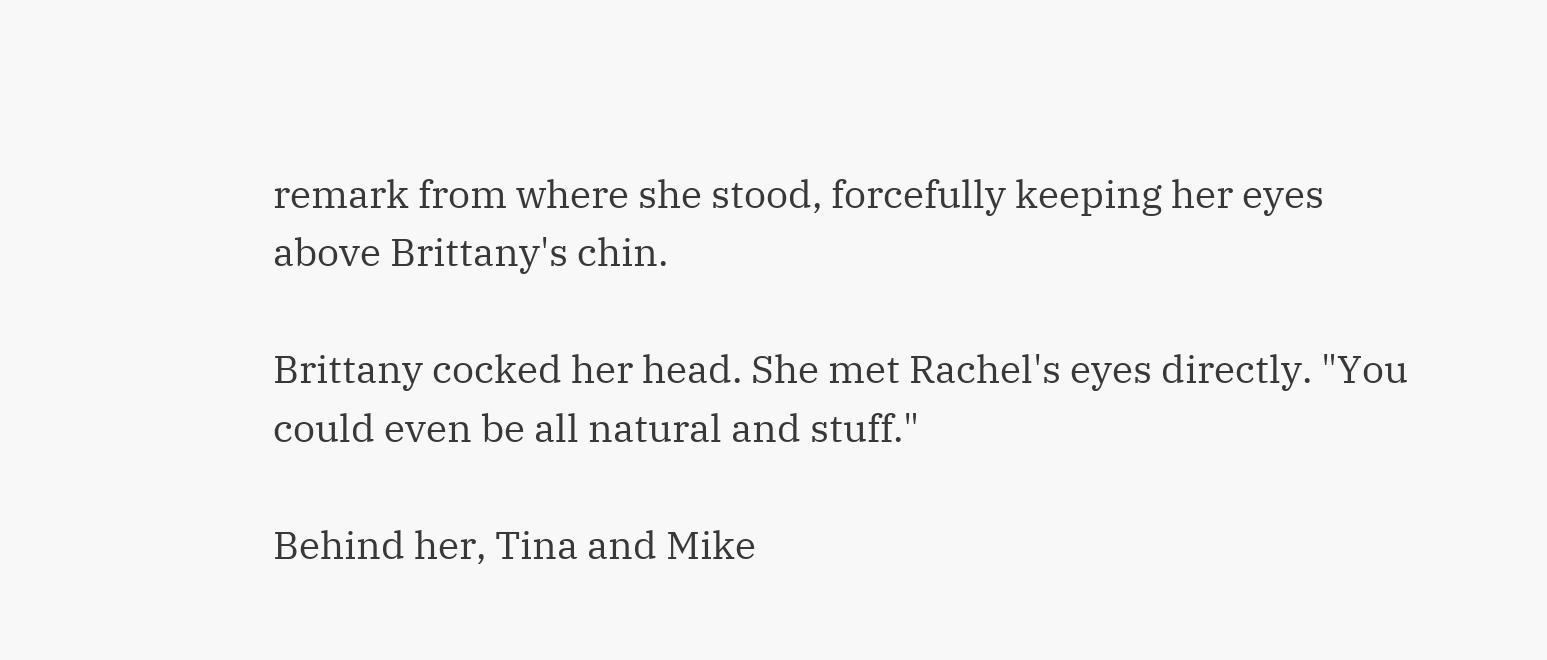remark from where she stood, forcefully keeping her eyes above Brittany's chin.

Brittany cocked her head. She met Rachel's eyes directly. "You could even be all natural and stuff."

Behind her, Tina and Mike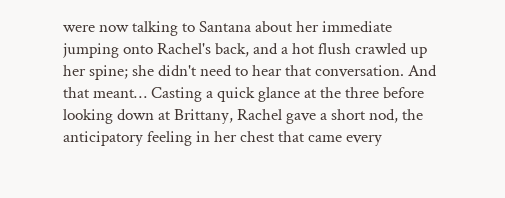were now talking to Santana about her immediate jumping onto Rachel's back, and a hot flush crawled up her spine; she didn't need to hear that conversation. And that meant… Casting a quick glance at the three before looking down at Brittany, Rachel gave a short nod, the anticipatory feeling in her chest that came every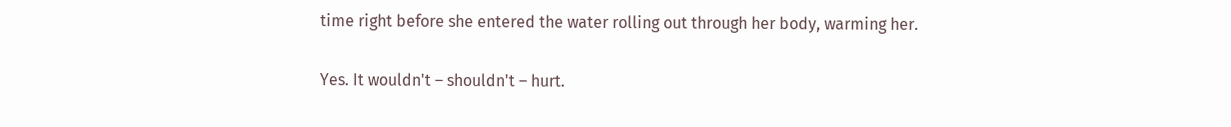time right before she entered the water rolling out through her body, warming her.

Yes. It wouldn't – shouldn't – hurt.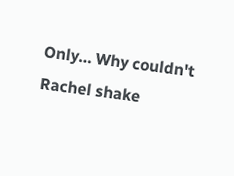Only… Why couldn't Rachel shake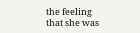the feeling that she was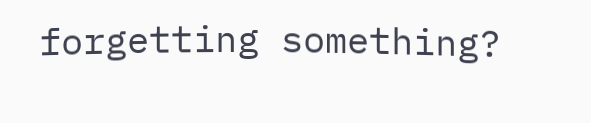forgetting something?